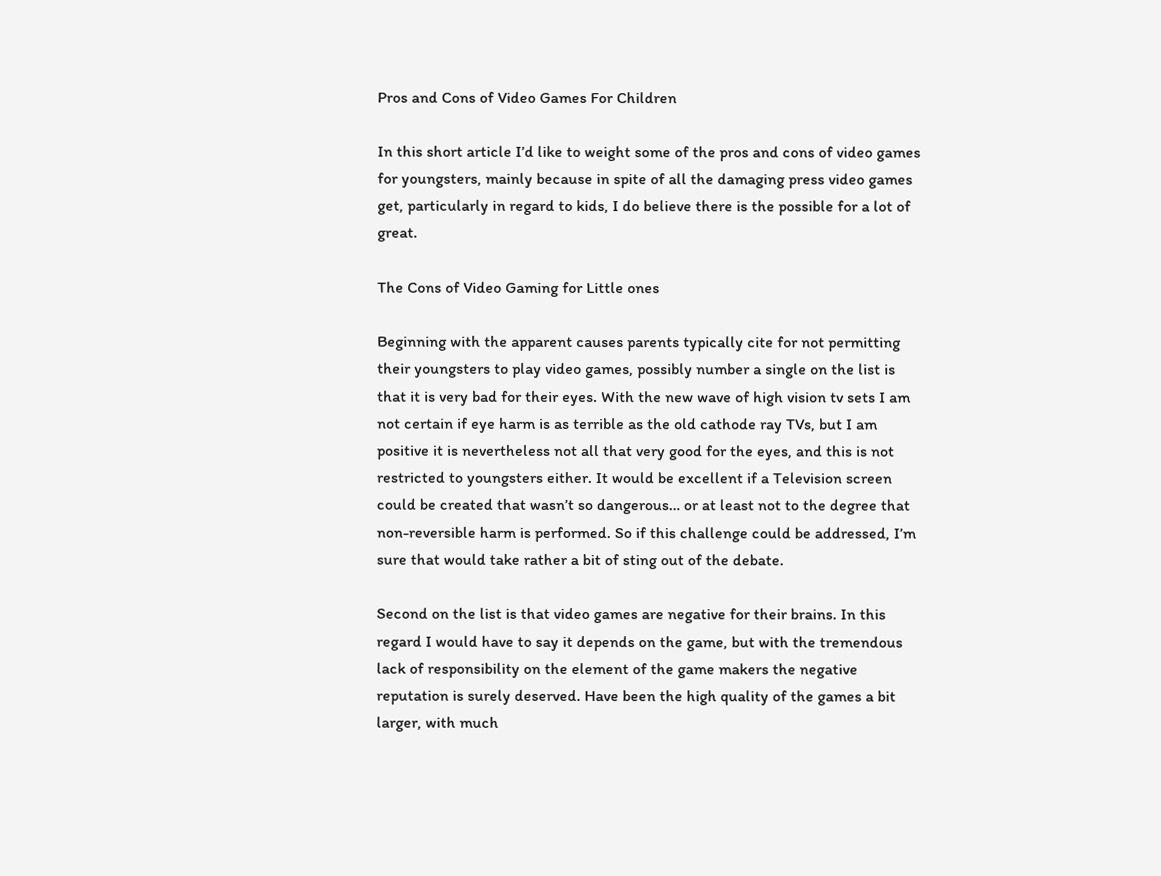Pros and Cons of Video Games For Children

In this short article I’d like to weight some of the pros and cons of video games for youngsters, mainly because in spite of all the damaging press video games get, particularly in regard to kids, I do believe there is the possible for a lot of great.

The Cons of Video Gaming for Little ones

Beginning with the apparent causes parents typically cite for not permitting their youngsters to play video games, possibly number a single on the list is that it is very bad for their eyes. With the new wave of high vision tv sets I am not certain if eye harm is as terrible as the old cathode ray TVs, but I am positive it is nevertheless not all that very good for the eyes, and this is not restricted to youngsters either. It would be excellent if a Television screen could be created that wasn’t so dangerous… or at least not to the degree that non-reversible harm is performed. So if this challenge could be addressed, I’m sure that would take rather a bit of sting out of the debate.

Second on the list is that video games are negative for their brains. In this regard I would have to say it depends on the game, but with the tremendous lack of responsibility on the element of the game makers the negative reputation is surely deserved. Have been the high quality of the games a bit larger, with much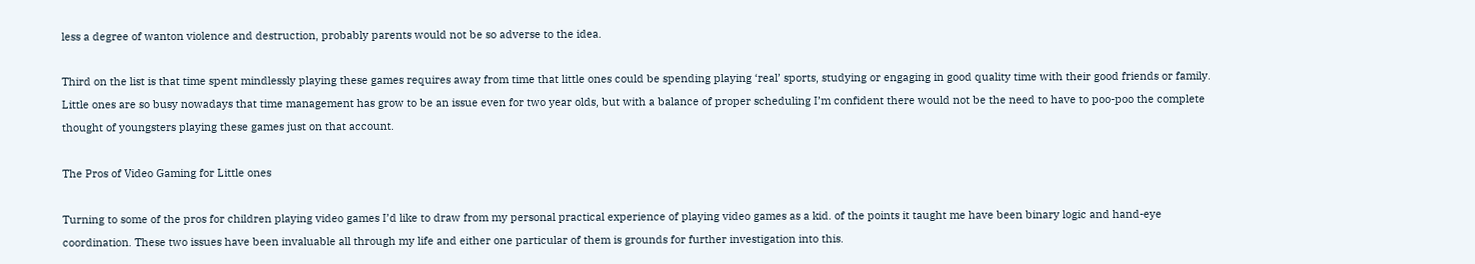less a degree of wanton violence and destruction, probably parents would not be so adverse to the idea.

Third on the list is that time spent mindlessly playing these games requires away from time that little ones could be spending playing ‘real’ sports, studying or engaging in good quality time with their good friends or family. Little ones are so busy nowadays that time management has grow to be an issue even for two year olds, but with a balance of proper scheduling I’m confident there would not be the need to have to poo-poo the complete thought of youngsters playing these games just on that account.

The Pros of Video Gaming for Little ones

Turning to some of the pros for children playing video games I’d like to draw from my personal practical experience of playing video games as a kid. of the points it taught me have been binary logic and hand-eye coordination. These two issues have been invaluable all through my life and either one particular of them is grounds for further investigation into this.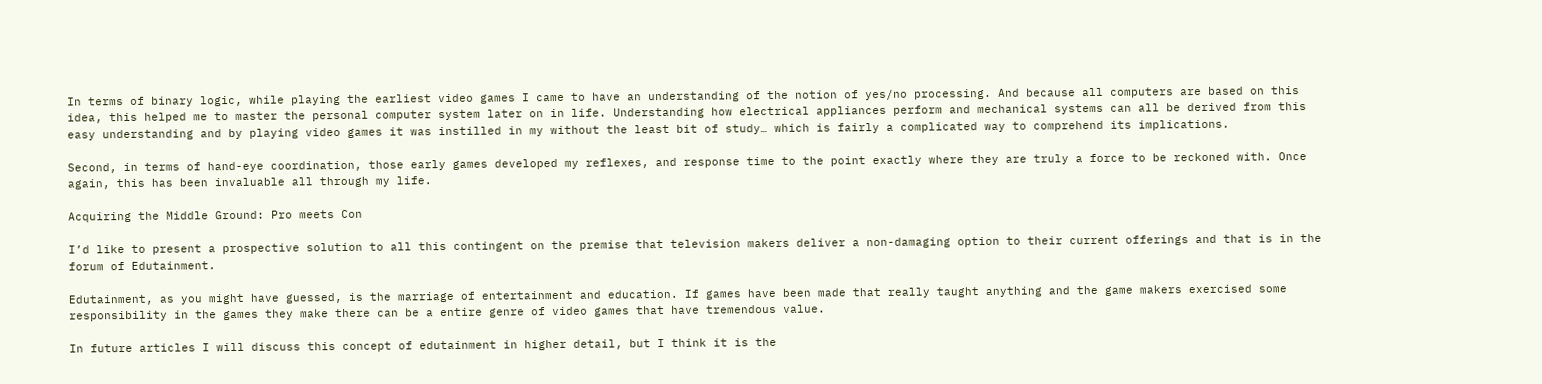In terms of binary logic, while playing the earliest video games I came to have an understanding of the notion of yes/no processing. And because all computers are based on this idea, this helped me to master the personal computer system later on in life. Understanding how electrical appliances perform and mechanical systems can all be derived from this easy understanding and by playing video games it was instilled in my without the least bit of study… which is fairly a complicated way to comprehend its implications.

Second, in terms of hand-eye coordination, those early games developed my reflexes, and response time to the point exactly where they are truly a force to be reckoned with. Once again, this has been invaluable all through my life.

Acquiring the Middle Ground: Pro meets Con

I’d like to present a prospective solution to all this contingent on the premise that television makers deliver a non-damaging option to their current offerings and that is in the forum of Edutainment.

Edutainment, as you might have guessed, is the marriage of entertainment and education. If games have been made that really taught anything and the game makers exercised some responsibility in the games they make there can be a entire genre of video games that have tremendous value.

In future articles I will discuss this concept of edutainment in higher detail, but I think it is the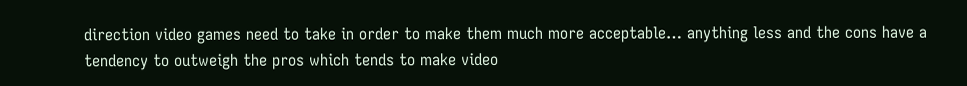direction video games need to take in order to make them much more acceptable… anything less and the cons have a tendency to outweigh the pros which tends to make video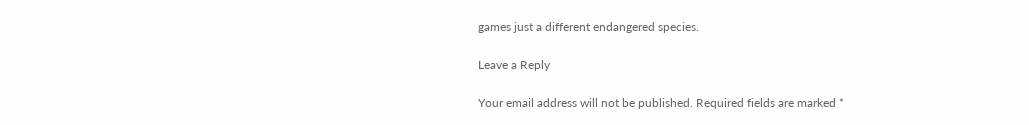games just a different endangered species.

Leave a Reply

Your email address will not be published. Required fields are marked *